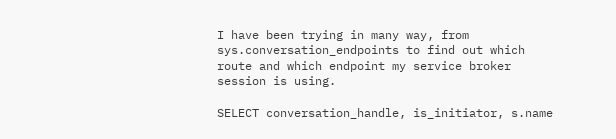I have been trying in many way, from sys.conversation_endpoints to find out which route and which endpoint my service broker session is using.

SELECT conversation_handle, is_initiator, s.name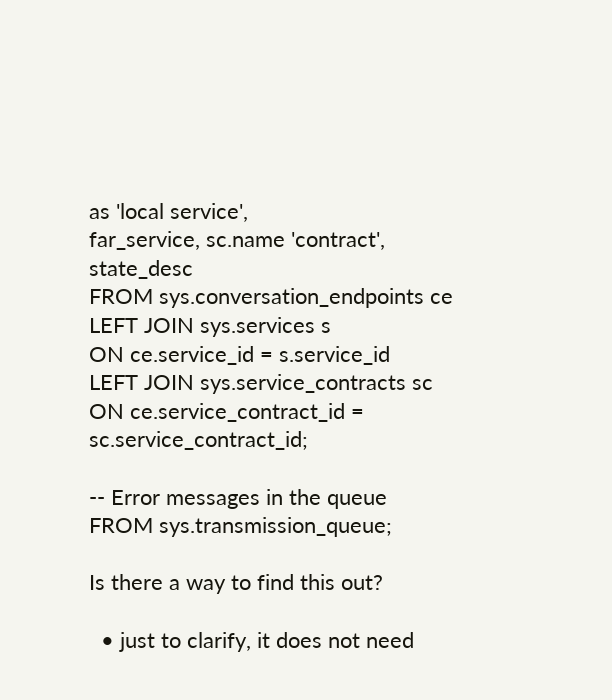as 'local service',
far_service, sc.name 'contract', state_desc
FROM sys.conversation_endpoints ce
LEFT JOIN sys.services s
ON ce.service_id = s.service_id
LEFT JOIN sys.service_contracts sc
ON ce.service_contract_id = sc.service_contract_id;

-- Error messages in the queue
FROM sys.transmission_queue;

Is there a way to find this out?

  • just to clarify, it does not need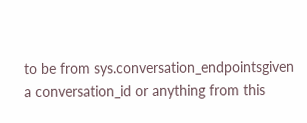to be from sys.conversation_endpointsgiven a conversation_id or anything from this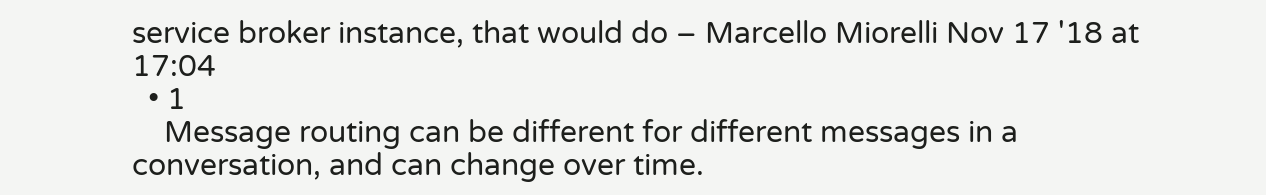service broker instance, that would do – Marcello Miorelli Nov 17 '18 at 17:04
  • 1
    Message routing can be different for different messages in a conversation, and can change over time.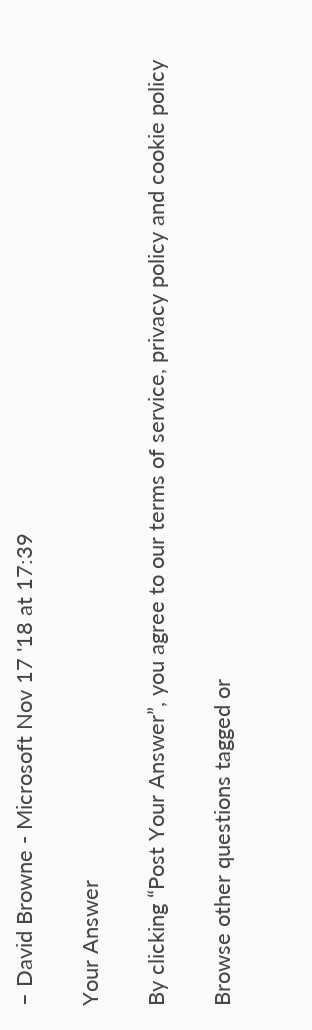– David Browne - Microsoft Nov 17 '18 at 17:39

Your Answer

By clicking “Post Your Answer”, you agree to our terms of service, privacy policy and cookie policy

Browse other questions tagged or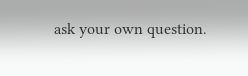ask your own question.